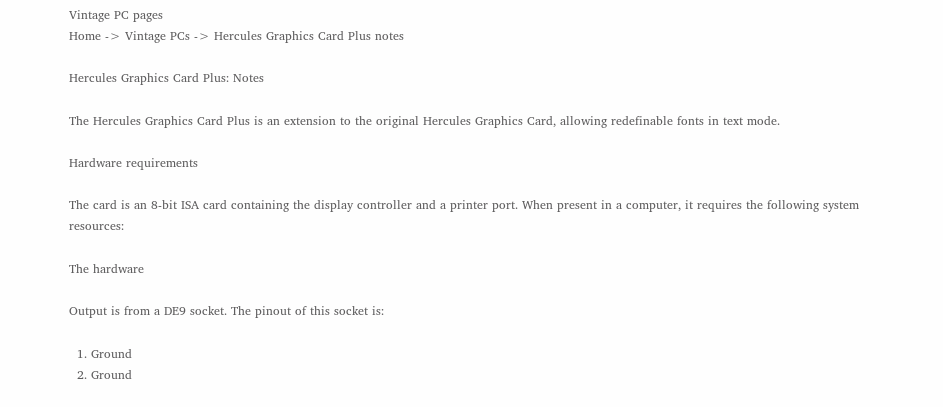Vintage PC pages
Home -> Vintage PCs -> Hercules Graphics Card Plus notes

Hercules Graphics Card Plus: Notes

The Hercules Graphics Card Plus is an extension to the original Hercules Graphics Card, allowing redefinable fonts in text mode.

Hardware requirements

The card is an 8-bit ISA card containing the display controller and a printer port. When present in a computer, it requires the following system resources:

The hardware

Output is from a DE9 socket. The pinout of this socket is:

  1. Ground
  2. Ground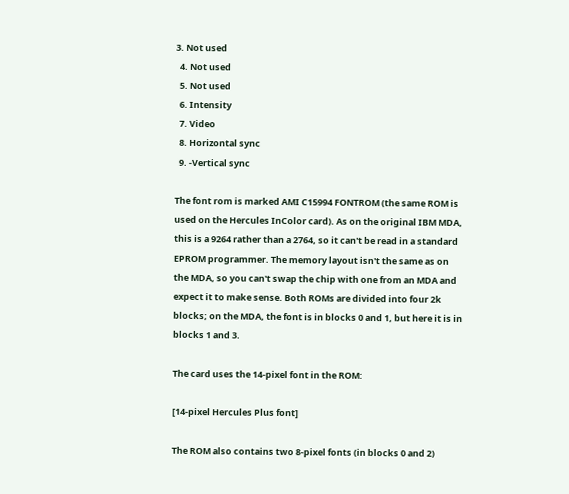3. Not used
  4. Not used
  5. Not used
  6. Intensity
  7. Video
  8. Horizontal sync
  9. -Vertical sync

The font rom is marked AMI C15994 FONTROM (the same ROM is used on the Hercules InColor card). As on the original IBM MDA, this is a 9264 rather than a 2764, so it can't be read in a standard EPROM programmer. The memory layout isn't the same as on the MDA, so you can't swap the chip with one from an MDA and expect it to make sense. Both ROMs are divided into four 2k blocks; on the MDA, the font is in blocks 0 and 1, but here it is in blocks 1 and 3.

The card uses the 14-pixel font in the ROM:

[14-pixel Hercules Plus font]

The ROM also contains two 8-pixel fonts (in blocks 0 and 2)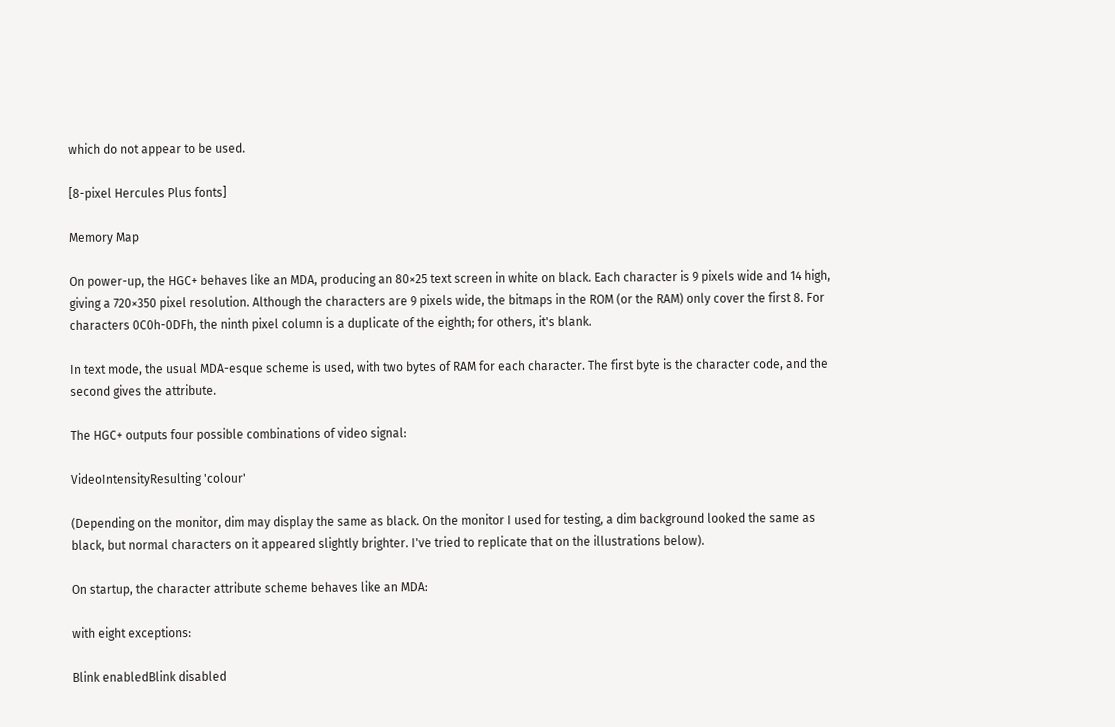which do not appear to be used.

[8-pixel Hercules Plus fonts]

Memory Map

On power-up, the HGC+ behaves like an MDA, producing an 80×25 text screen in white on black. Each character is 9 pixels wide and 14 high, giving a 720×350 pixel resolution. Although the characters are 9 pixels wide, the bitmaps in the ROM (or the RAM) only cover the first 8. For characters 0C0h-0DFh, the ninth pixel column is a duplicate of the eighth; for others, it's blank.

In text mode, the usual MDA-esque scheme is used, with two bytes of RAM for each character. The first byte is the character code, and the second gives the attribute.

The HGC+ outputs four possible combinations of video signal:

VideoIntensityResulting 'colour'

(Depending on the monitor, dim may display the same as black. On the monitor I used for testing, a dim background looked the same as black, but normal characters on it appeared slightly brighter. I've tried to replicate that on the illustrations below).

On startup, the character attribute scheme behaves like an MDA:

with eight exceptions:

Blink enabledBlink disabled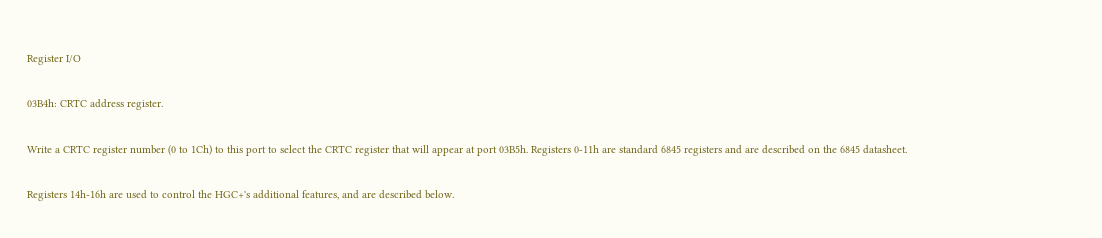Register I/O

03B4h: CRTC address register.

Write a CRTC register number (0 to 1Ch) to this port to select the CRTC register that will appear at port 03B5h. Registers 0-11h are standard 6845 registers and are described on the 6845 datasheet.

Registers 14h-16h are used to control the HGC+'s additional features, and are described below.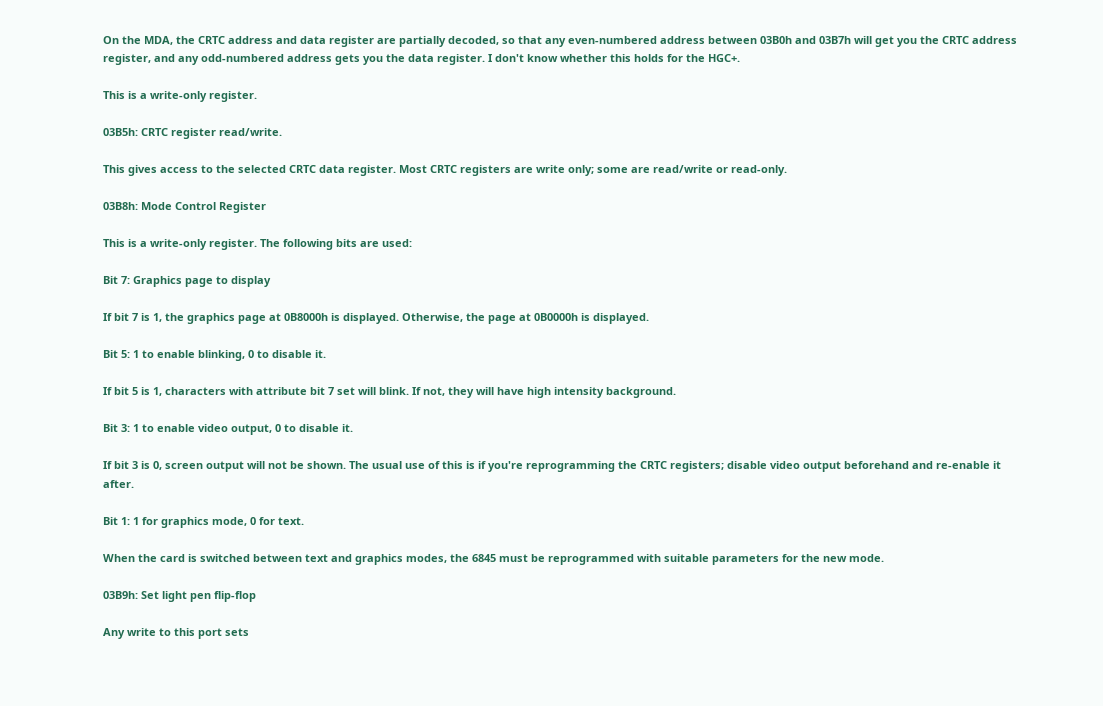On the MDA, the CRTC address and data register are partially decoded, so that any even-numbered address between 03B0h and 03B7h will get you the CRTC address register, and any odd-numbered address gets you the data register. I don't know whether this holds for the HGC+.

This is a write-only register.

03B5h: CRTC register read/write.

This gives access to the selected CRTC data register. Most CRTC registers are write only; some are read/write or read-only.

03B8h: Mode Control Register

This is a write-only register. The following bits are used:

Bit 7: Graphics page to display

If bit 7 is 1, the graphics page at 0B8000h is displayed. Otherwise, the page at 0B0000h is displayed.

Bit 5: 1 to enable blinking, 0 to disable it.

If bit 5 is 1, characters with attribute bit 7 set will blink. If not, they will have high intensity background.

Bit 3: 1 to enable video output, 0 to disable it.

If bit 3 is 0, screen output will not be shown. The usual use of this is if you're reprogramming the CRTC registers; disable video output beforehand and re-enable it after.

Bit 1: 1 for graphics mode, 0 for text.

When the card is switched between text and graphics modes, the 6845 must be reprogrammed with suitable parameters for the new mode.

03B9h: Set light pen flip-flop

Any write to this port sets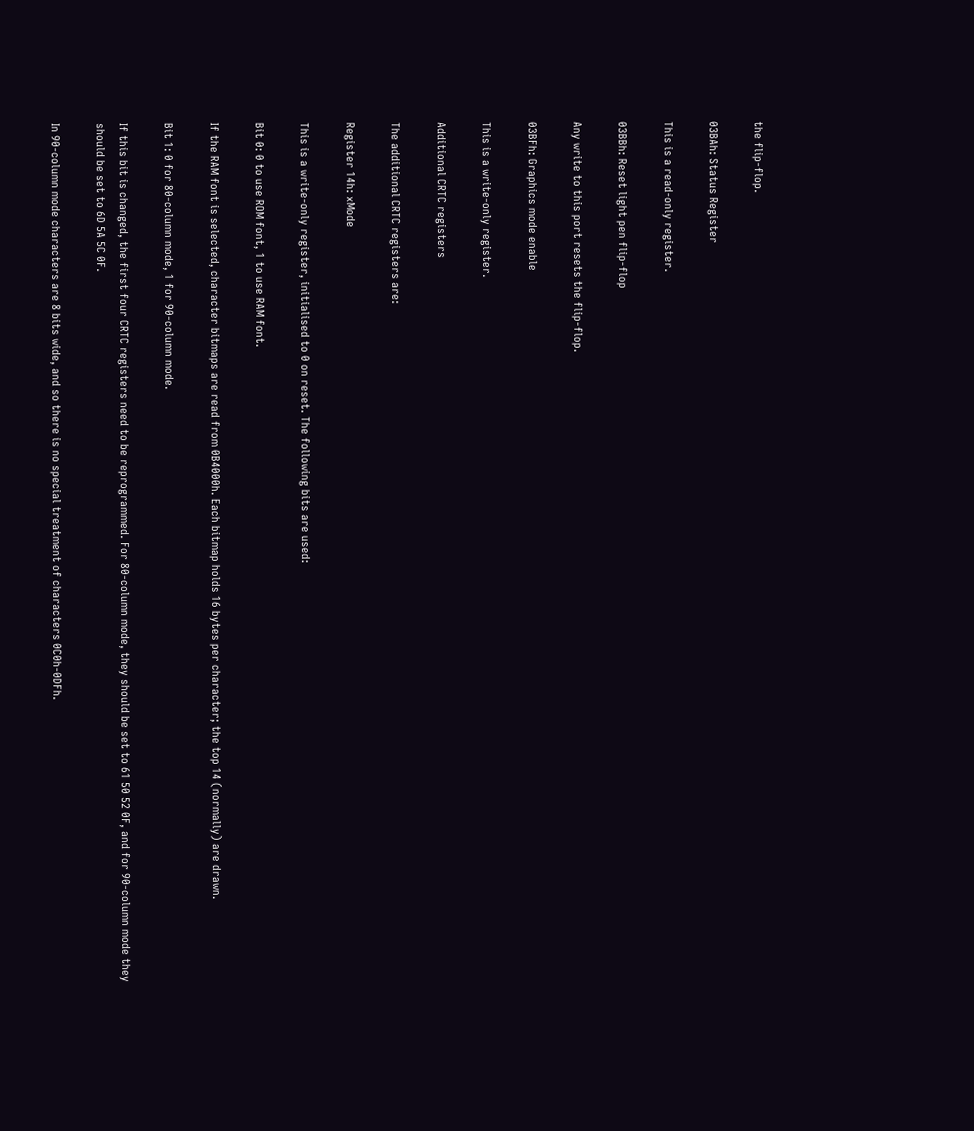the flip-flop.

03BAh: Status Register

This is a read-only register.

03BBh: Reset light pen flip-flop

Any write to this port resets the flip-flop.

03BFh: Graphics mode enable

This is a write-only register.

Additional CRTC registers

The additional CRTC registers are:

Register 14h: xMode

This is a write-only register, initialised to 0 on reset. The following bits are used:

Bit 0: 0 to use ROM font, 1 to use RAM font.

If the RAM font is selected, character bitmaps are read from 0B4000h. Each bitmap holds 16 bytes per character; the top 14 (normally) are drawn.

Bit 1: 0 for 80-column mode, 1 for 90-column mode.

If this bit is changed, the first four CRTC registers need to be reprogrammed. For 80-column mode, they should be set to 61 50 52 0F, and for 90-column mode they should be set to 6D 5A 5C 0F.

In 90-column mode characters are 8 bits wide, and so there is no special treatment of characters 0C0h-0DFh.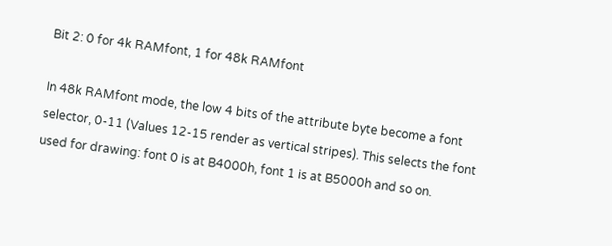Bit 2: 0 for 4k RAMfont, 1 for 48k RAMfont

In 48k RAMfont mode, the low 4 bits of the attribute byte become a font selector, 0-11 (Values 12-15 render as vertical stripes). This selects the font used for drawing: font 0 is at B4000h, font 1 is at B5000h and so on.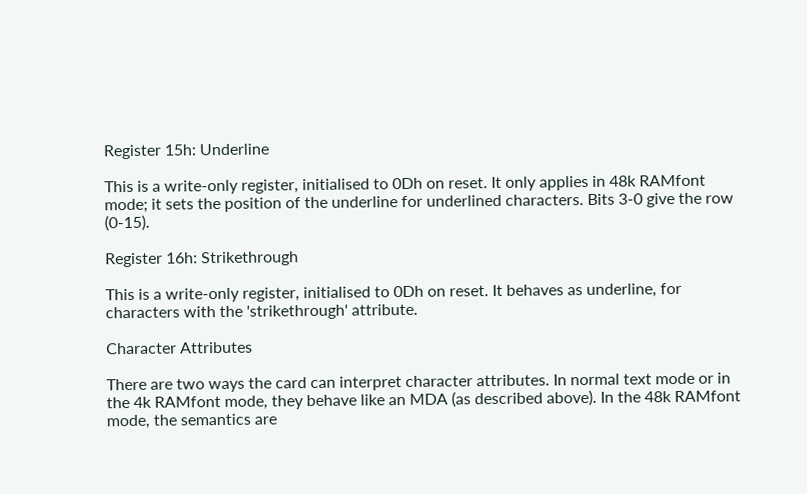Register 15h: Underline

This is a write-only register, initialised to 0Dh on reset. It only applies in 48k RAMfont mode; it sets the position of the underline for underlined characters. Bits 3-0 give the row (0-15).

Register 16h: Strikethrough

This is a write-only register, initialised to 0Dh on reset. It behaves as underline, for characters with the 'strikethrough' attribute.

Character Attributes

There are two ways the card can interpret character attributes. In normal text mode or in the 4k RAMfont mode, they behave like an MDA (as described above). In the 48k RAMfont mode, the semantics are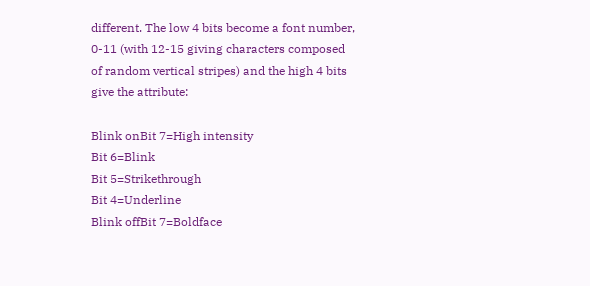different. The low 4 bits become a font number, 0-11 (with 12-15 giving characters composed of random vertical stripes) and the high 4 bits give the attribute:

Blink onBit 7=High intensity
Bit 6=Blink
Bit 5=Strikethrough
Bit 4=Underline
Blink offBit 7=Boldface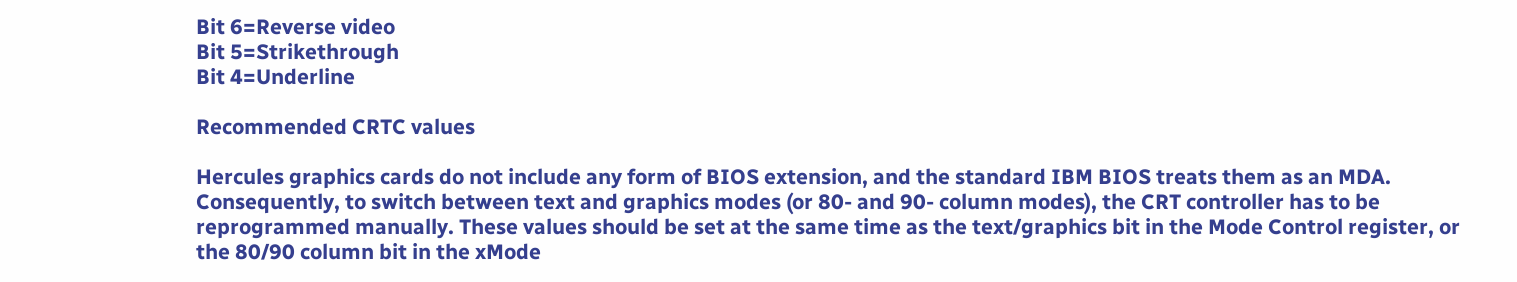Bit 6=Reverse video
Bit 5=Strikethrough
Bit 4=Underline

Recommended CRTC values

Hercules graphics cards do not include any form of BIOS extension, and the standard IBM BIOS treats them as an MDA. Consequently, to switch between text and graphics modes (or 80- and 90- column modes), the CRT controller has to be reprogrammed manually. These values should be set at the same time as the text/graphics bit in the Mode Control register, or the 80/90 column bit in the xMode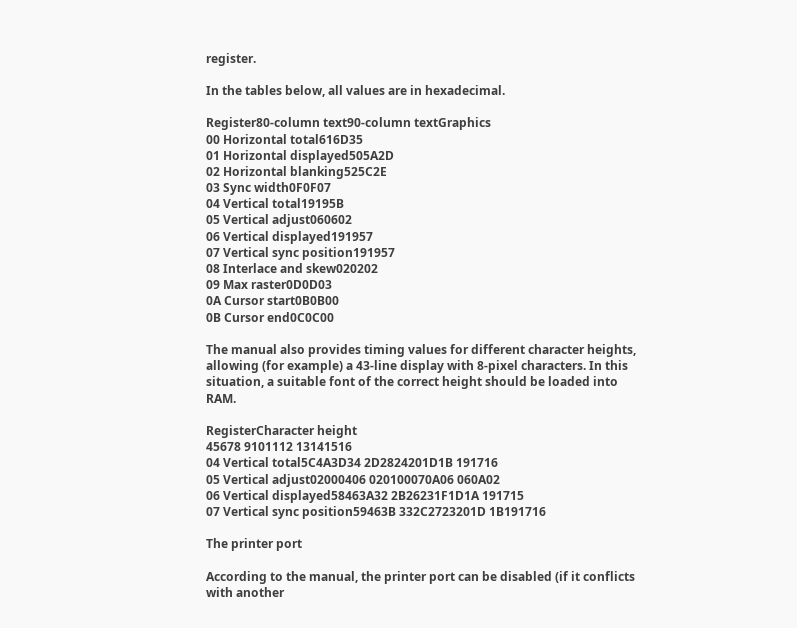register.

In the tables below, all values are in hexadecimal.

Register80-column text90-column textGraphics
00 Horizontal total616D35
01 Horizontal displayed505A2D
02 Horizontal blanking525C2E
03 Sync width0F0F07
04 Vertical total19195B
05 Vertical adjust060602
06 Vertical displayed191957
07 Vertical sync position191957
08 Interlace and skew020202
09 Max raster0D0D03
0A Cursor start0B0B00
0B Cursor end0C0C00

The manual also provides timing values for different character heights, allowing (for example) a 43-line display with 8-pixel characters. In this situation, a suitable font of the correct height should be loaded into RAM.

RegisterCharacter height
45678 9101112 13141516
04 Vertical total5C4A3D34 2D2824201D1B 191716
05 Vertical adjust02000406 020100070A06 060A02
06 Vertical displayed58463A32 2B26231F1D1A 191715
07 Vertical sync position59463B 332C2723201D 1B191716

The printer port

According to the manual, the printer port can be disabled (if it conflicts with another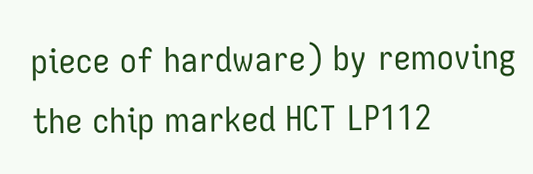piece of hardware) by removing the chip marked HCT LP112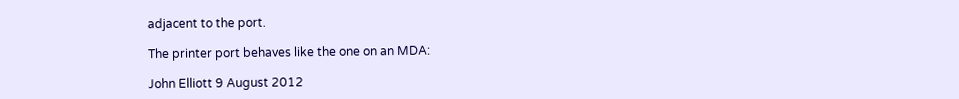adjacent to the port.

The printer port behaves like the one on an MDA:

John Elliott 9 August 2012